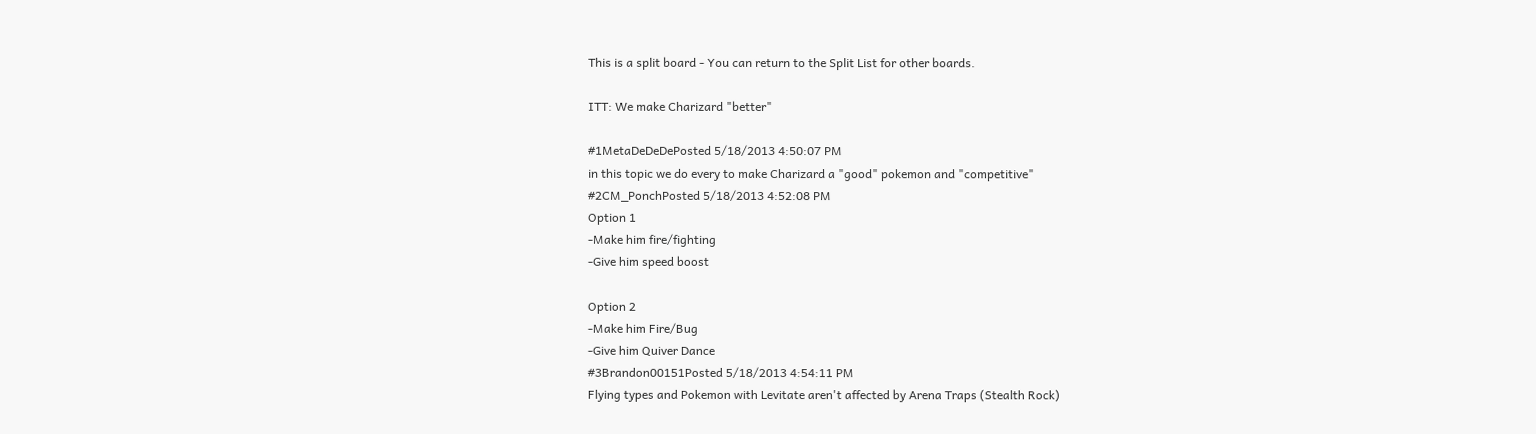This is a split board - You can return to the Split List for other boards.

ITT: We make Charizard "better"

#1MetaDeDeDePosted 5/18/2013 4:50:07 PM
in this topic we do every to make Charizard a "good" pokemon and "competitive"
#2CM_PonchPosted 5/18/2013 4:52:08 PM
Option 1
-Make him fire/fighting
-Give him speed boost

Option 2
-Make him Fire/Bug
-Give him Quiver Dance
#3Brandon00151Posted 5/18/2013 4:54:11 PM
Flying types and Pokemon with Levitate aren't affected by Arena Traps (Stealth Rock)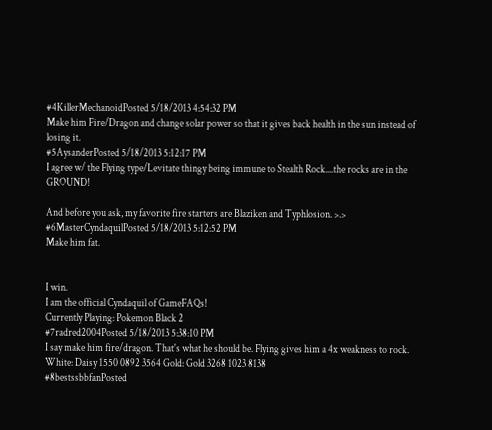#4KillerMechanoidPosted 5/18/2013 4:54:32 PM
Make him Fire/Dragon and change solar power so that it gives back health in the sun instead of losing it.
#5AysanderPosted 5/18/2013 5:12:17 PM
I agree w/ the Flying type/Levitate thingy being immune to Stealth Rock....the rocks are in the GROUND!

And before you ask, my favorite fire starters are Blaziken and Typhlosion. >.>
#6MasterCyndaquilPosted 5/18/2013 5:12:52 PM
Make him fat.


I win.
I am the official Cyndaquil of GameFAQs!
Currently Playing: Pokemon Black 2
#7radred2004Posted 5/18/2013 5:38:10 PM
I say make him fire/dragon. That's what he should be. Flying gives him a 4x weakness to rock.
White: Daisy 1550 0892 3564 Gold: Gold 3268 1023 8138
#8bestssbbfanPosted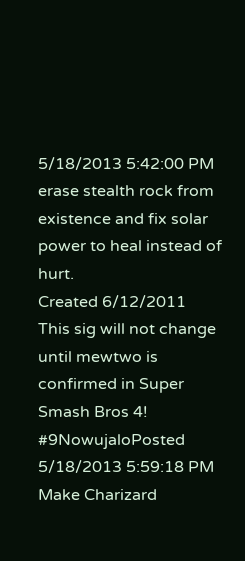5/18/2013 5:42:00 PM
erase stealth rock from existence and fix solar power to heal instead of hurt.
Created 6/12/2011
This sig will not change until mewtwo is confirmed in Super Smash Bros 4!
#9NowujaloPosted 5/18/2013 5:59:18 PM
Make Charizard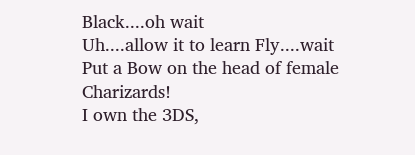Black....oh wait
Uh....allow it to learn Fly....wait
Put a Bow on the head of female Charizards!
I own the 3DS,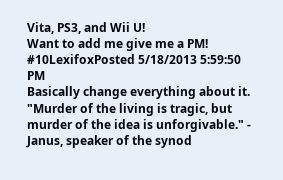Vita, PS3, and Wii U!
Want to add me give me a PM!
#10LexifoxPosted 5/18/2013 5:59:50 PM
Basically change everything about it.
"Murder of the living is tragic, but murder of the idea is unforgivable." - Janus, speaker of the synod